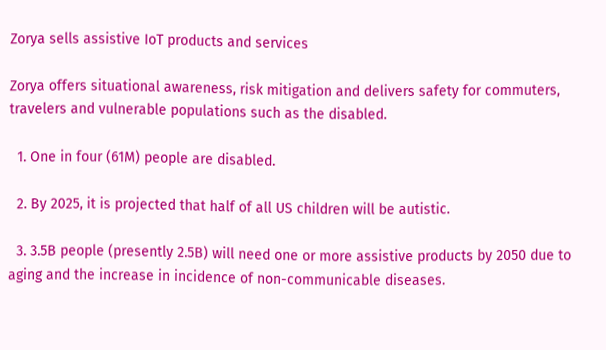Zorya sells assistive IoT products and services

Zorya offers situational awareness, risk mitigation and delivers safety for commuters, travelers and vulnerable populations such as the disabled.

  1. One in four (61M) people are disabled.

  2. By 2025, it is projected that half of all US children will be autistic.

  3. 3.5B people (presently 2.5B) will need one or more assistive products by 2050 due to aging and the increase in incidence of non-communicable diseases.